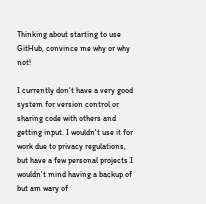Thinking about starting to use GitHub, convince me why or why not!

I currently don't have a very good system for version control or sharing code with others and getting input. I wouldn't use it for work due to privacy regulations, but have a few personal projects I wouldn't mind having a backup of but am wary of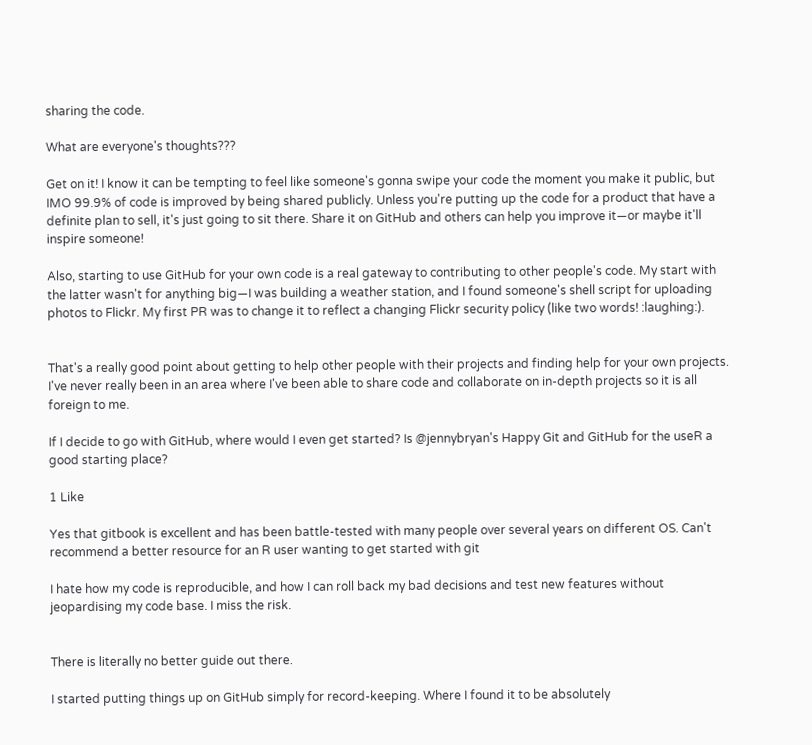sharing the code.

What are everyone's thoughts???

Get on it! I know it can be tempting to feel like someone's gonna swipe your code the moment you make it public, but IMO 99.9% of code is improved by being shared publicly. Unless you're putting up the code for a product that have a definite plan to sell, it's just going to sit there. Share it on GitHub and others can help you improve it—or maybe it'll inspire someone!

Also, starting to use GitHub for your own code is a real gateway to contributing to other people's code. My start with the latter wasn't for anything big—I was building a weather station, and I found someone's shell script for uploading photos to Flickr. My first PR was to change it to reflect a changing Flickr security policy (like two words! :laughing:).


That's a really good point about getting to help other people with their projects and finding help for your own projects. I've never really been in an area where I've been able to share code and collaborate on in-depth projects so it is all foreign to me.

If I decide to go with GitHub, where would I even get started? Is @jennybryan's Happy Git and GitHub for the useR a good starting place?

1 Like

Yes that gitbook is excellent and has been battle-tested with many people over several years on different OS. Can't recommend a better resource for an R user wanting to get started with git

I hate how my code is reproducible, and how I can roll back my bad decisions and test new features without jeopardising my code base. I miss the risk.


There is literally no better guide out there.

I started putting things up on GitHub simply for record-keeping. Where I found it to be absolutely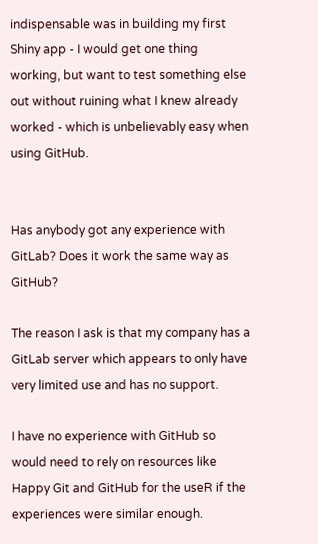indispensable was in building my first Shiny app - I would get one thing working, but want to test something else out without ruining what I knew already worked - which is unbelievably easy when using GitHub.


Has anybody got any experience with GitLab? Does it work the same way as GitHub?

The reason I ask is that my company has a GitLab server which appears to only have very limited use and has no support.

I have no experience with GitHub so would need to rely on resources like Happy Git and GitHub for the useR if the experiences were similar enough.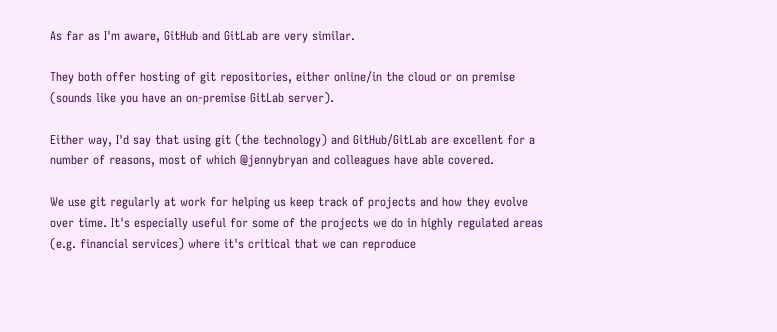As far as I'm aware, GitHub and GitLab are very similar.

They both offer hosting of git repositories, either online/in the cloud or on premise (sounds like you have an on-premise GitLab server).

Either way, I'd say that using git (the technology) and GitHub/GitLab are excellent for a number of reasons, most of which @jennybryan and colleagues have able covered.

We use git regularly at work for helping us keep track of projects and how they evolve over time. It's especially useful for some of the projects we do in highly regulated areas (e.g. financial services) where it's critical that we can reproduce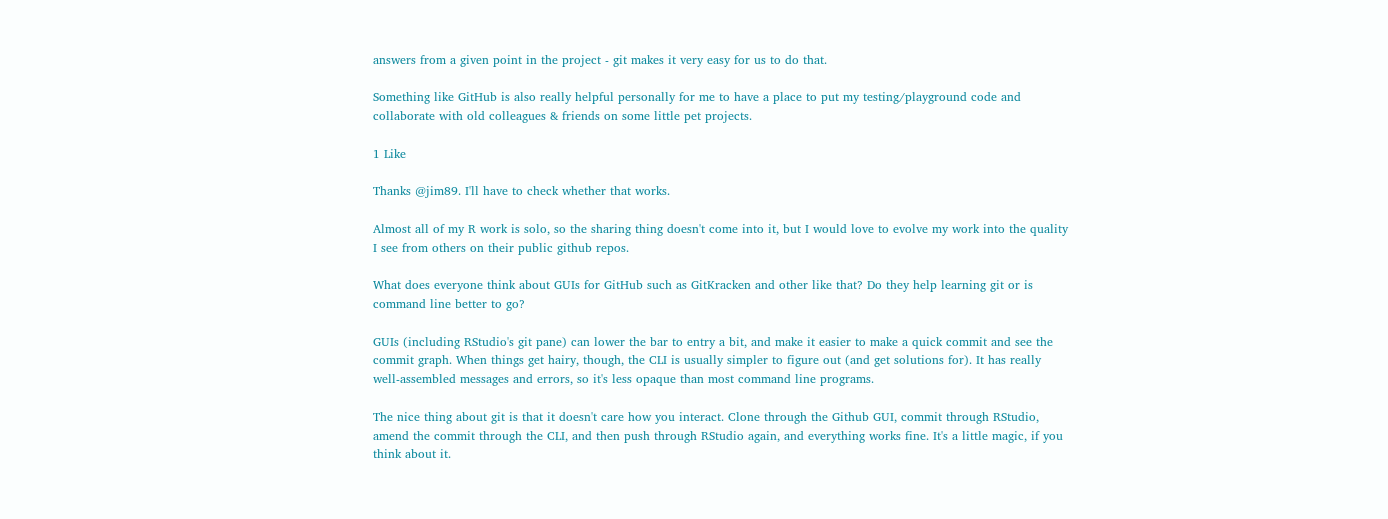answers from a given point in the project - git makes it very easy for us to do that.

Something like GitHub is also really helpful personally for me to have a place to put my testing/playground code and collaborate with old colleagues & friends on some little pet projects.

1 Like

Thanks @jim89. I'll have to check whether that works.

Almost all of my R work is solo, so the sharing thing doesn't come into it, but I would love to evolve my work into the quality I see from others on their public github repos.

What does everyone think about GUIs for GitHub such as GitKracken and other like that? Do they help learning git or is command line better to go?

GUIs (including RStudio's git pane) can lower the bar to entry a bit, and make it easier to make a quick commit and see the commit graph. When things get hairy, though, the CLI is usually simpler to figure out (and get solutions for). It has really well-assembled messages and errors, so it's less opaque than most command line programs.

The nice thing about git is that it doesn't care how you interact. Clone through the Github GUI, commit through RStudio, amend the commit through the CLI, and then push through RStudio again, and everything works fine. It's a little magic, if you think about it.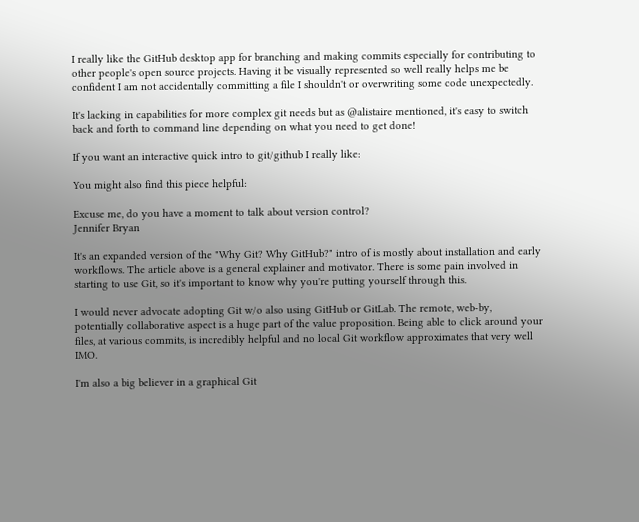I really like the GitHub desktop app for branching and making commits especially for contributing to other people's open source projects. Having it be visually represented so well really helps me be confident I am not accidentally committing a file I shouldn't or overwriting some code unexpectedly.

It's lacking in capabilities for more complex git needs but as @alistaire mentioned, it's easy to switch back and forth to command line depending on what you need to get done!

If you want an interactive quick intro to git/github I really like:

You might also find this piece helpful:

Excuse me, do you have a moment to talk about version control?
Jennifer Bryan

It's an expanded version of the "Why Git? Why GitHub?" intro of is mostly about installation and early workflows. The article above is a general explainer and motivator. There is some pain involved in starting to use Git, so it's important to know why you're putting yourself through this.

I would never advocate adopting Git w/o also using GitHub or GitLab. The remote, web-by, potentially collaborative aspect is a huge part of the value proposition. Being able to click around your files, at various commits, is incredibly helpful and no local Git workflow approximates that very well IMO.

I'm also a big believer in a graphical Git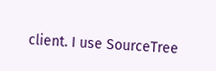client. I use SourceTree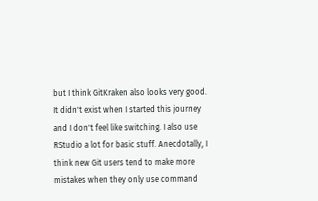but I think GitKraken also looks very good. It didn't exist when I started this journey and I don't feel like switching. I also use RStudio a lot for basic stuff. Anecdotally, I think new Git users tend to make more mistakes when they only use command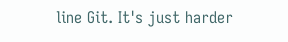line Git. It's just harder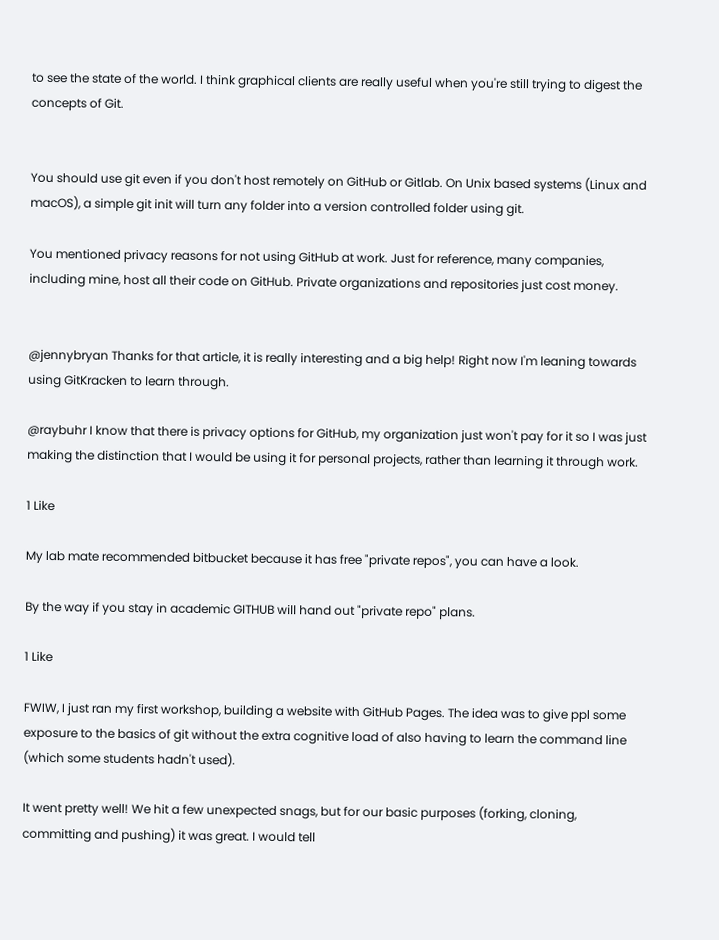to see the state of the world. I think graphical clients are really useful when you're still trying to digest the concepts of Git.


You should use git even if you don't host remotely on GitHub or Gitlab. On Unix based systems (Linux and macOS), a simple git init will turn any folder into a version controlled folder using git.

You mentioned privacy reasons for not using GitHub at work. Just for reference, many companies, including mine, host all their code on GitHub. Private organizations and repositories just cost money.


@jennybryan Thanks for that article, it is really interesting and a big help! Right now I'm leaning towards using GitKracken to learn through.

@raybuhr I know that there is privacy options for GitHub, my organization just won't pay for it so I was just making the distinction that I would be using it for personal projects, rather than learning it through work.

1 Like

My lab mate recommended bitbucket because it has free "private repos", you can have a look.

By the way if you stay in academic GITHUB will hand out "private repo" plans.

1 Like

FWIW, I just ran my first workshop, building a website with GitHub Pages. The idea was to give ppl some exposure to the basics of git without the extra cognitive load of also having to learn the command line (which some students hadn't used).

It went pretty well! We hit a few unexpected snags, but for our basic purposes (forking, cloning, committing and pushing) it was great. I would tell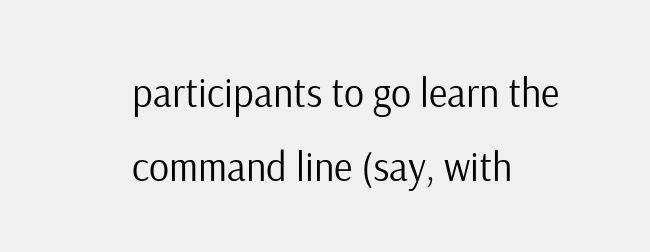participants to go learn the command line (say, with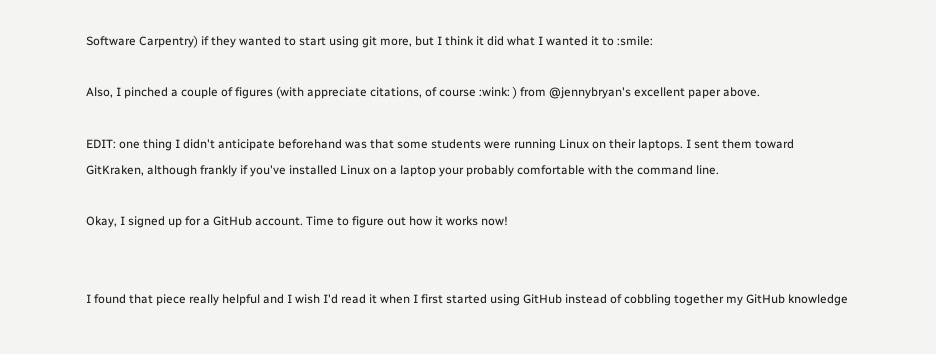Software Carpentry) if they wanted to start using git more, but I think it did what I wanted it to :smile:

Also, I pinched a couple of figures (with appreciate citations, of course :wink: ) from @jennybryan's excellent paper above.

EDIT: one thing I didn't anticipate beforehand was that some students were running Linux on their laptops. I sent them toward GitKraken, although frankly if you've installed Linux on a laptop your probably comfortable with the command line.

Okay, I signed up for a GitHub account. Time to figure out how it works now!


I found that piece really helpful and I wish I'd read it when I first started using GitHub instead of cobbling together my GitHub knowledge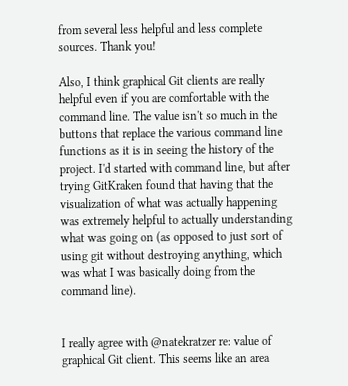from several less helpful and less complete sources. Thank you!

Also, I think graphical Git clients are really helpful even if you are comfortable with the command line. The value isn't so much in the buttons that replace the various command line functions as it is in seeing the history of the project. I'd started with command line, but after trying GitKraken found that having that the visualization of what was actually happening was extremely helpful to actually understanding what was going on (as opposed to just sort of using git without destroying anything, which was what I was basically doing from the command line).


I really agree with @natekratzer re: value of graphical Git client. This seems like an area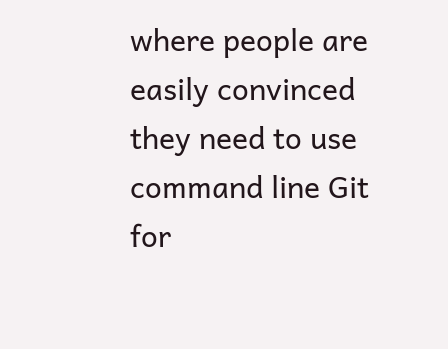where people are easily convinced they need to use command line Git for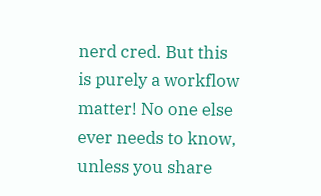nerd cred. But this is purely a workflow matter! No one else ever needs to know, unless you share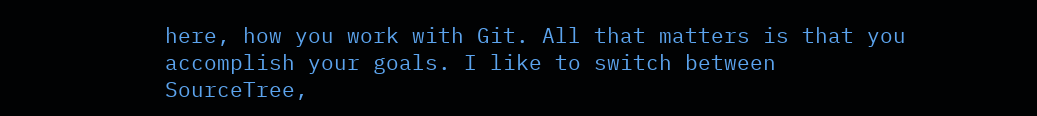here, how you work with Git. All that matters is that you accomplish your goals. I like to switch between SourceTree,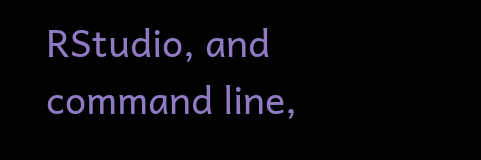RStudio, and command line,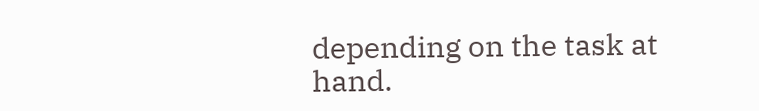depending on the task at hand.